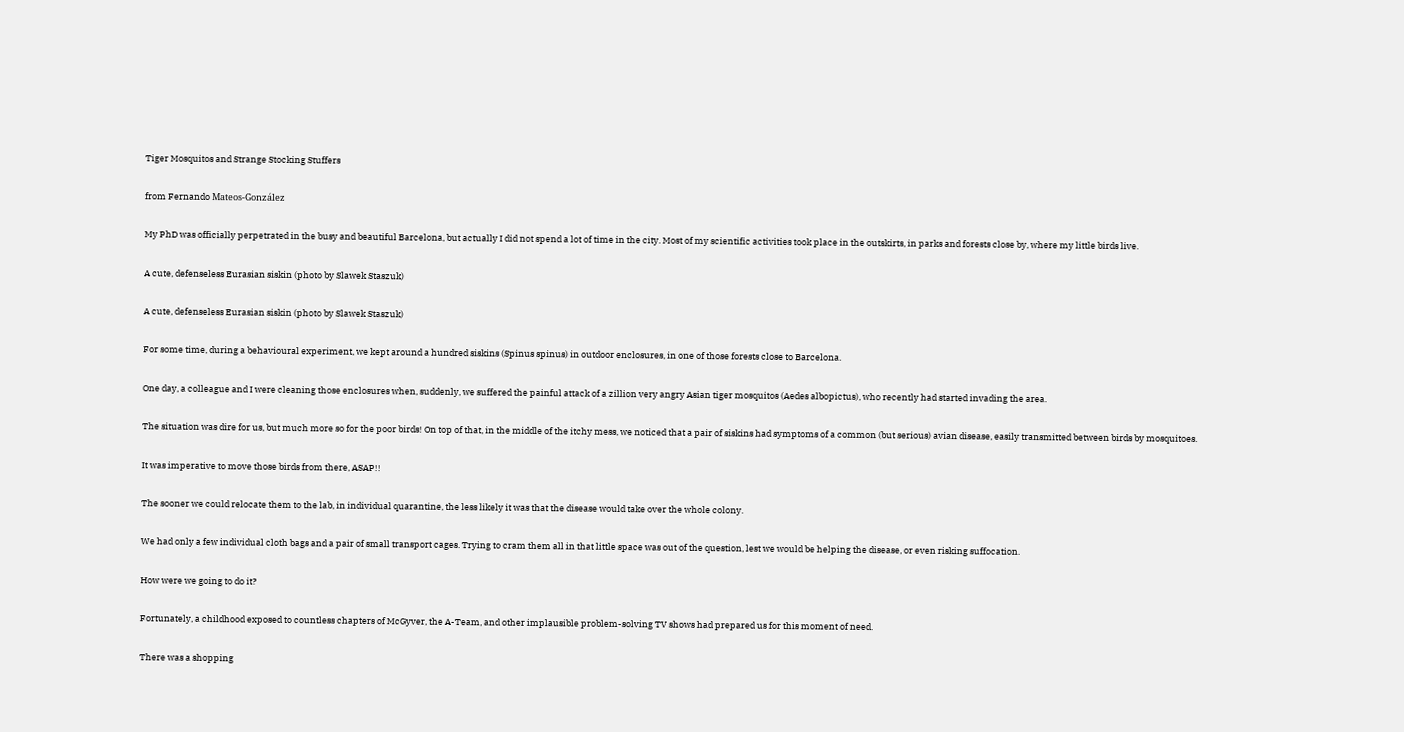Tiger Mosquitos and Strange Stocking Stuffers

from Fernando Mateos-González

My PhD was officially perpetrated in the busy and beautiful Barcelona, but actually I did not spend a lot of time in the city. Most of my scientific activities took place in the outskirts, in parks and forests close by, where my little birds live.

A cute, defenseless Eurasian siskin (photo by Slawek Staszuk)

A cute, defenseless Eurasian siskin (photo by Slawek Staszuk)

For some time, during a behavioural experiment, we kept around a hundred siskins (Spinus spinus) in outdoor enclosures, in one of those forests close to Barcelona.

One day, a colleague and I were cleaning those enclosures when, suddenly, we suffered the painful attack of a zillion very angry Asian tiger mosquitos (Aedes albopictus), who recently had started invading the area.

The situation was dire for us, but much more so for the poor birds! On top of that, in the middle of the itchy mess, we noticed that a pair of siskins had symptoms of a common (but serious) avian disease, easily transmitted between birds by mosquitoes.

It was imperative to move those birds from there, ASAP!!

The sooner we could relocate them to the lab, in individual quarantine, the less likely it was that the disease would take over the whole colony.

We had only a few individual cloth bags and a pair of small transport cages. Trying to cram them all in that little space was out of the question, lest we would be helping the disease, or even risking suffocation.

How were we going to do it?

Fortunately, a childhood exposed to countless chapters of McGyver, the A-Team, and other implausible problem-solving TV shows had prepared us for this moment of need.

There was a shopping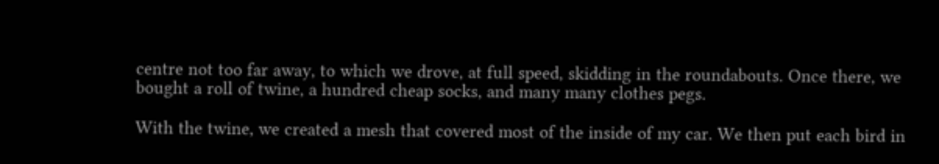centre not too far away, to which we drove, at full speed, skidding in the roundabouts. Once there, we bought a roll of twine, a hundred cheap socks, and many many clothes pegs.

With the twine, we created a mesh that covered most of the inside of my car. We then put each bird in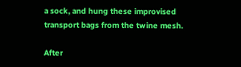a sock, and hung these improvised transport bags from the twine mesh.

After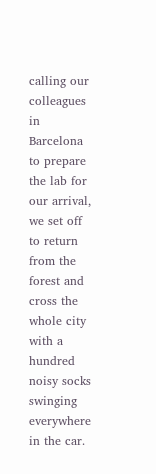calling our colleagues in Barcelona to prepare the lab for our arrival, we set off to return from the forest and cross the whole city with a hundred noisy socks swinging everywhere in the car.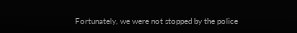Fortunately, we were not stopped by the police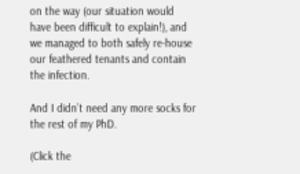on the way (our situation would have been difficult to explain!), and we managed to both safely re-house our feathered tenants and contain the infection.

And I didn’t need any more socks for the rest of my PhD.

(Click the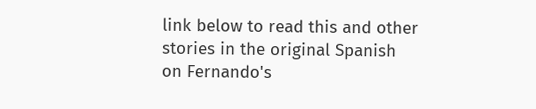link below to read this and other stories in the original Spanish on Fernando's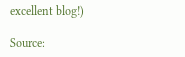excellent blog!)

Source: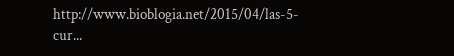http://www.bioblogia.net/2015/04/las-5-cur...